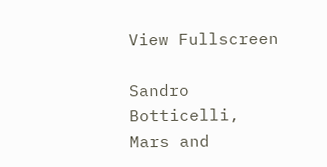View Fullscreen

Sandro Botticelli, Mars and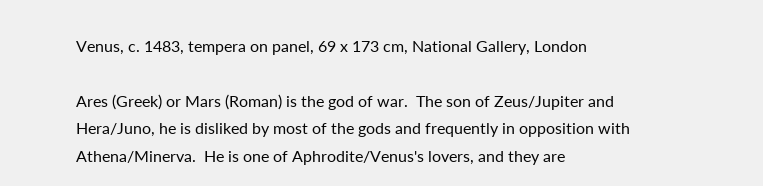Venus, c. 1483, tempera on panel, 69 x 173 cm, National Gallery, London

Ares (Greek) or Mars (Roman) is the god of war.  The son of Zeus/Jupiter and Hera/Juno, he is disliked by most of the gods and frequently in opposition with Athena/Minerva.  He is one of Aphrodite/Venus's lovers, and they are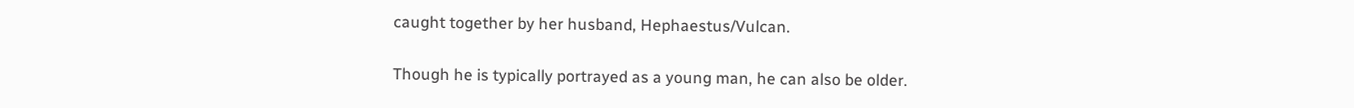caught together by her husband, Hephaestus/Vulcan.

Though he is typically portrayed as a young man, he can also be older.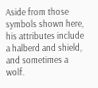Aside from those symbols shown here, his attributes include a halberd and shield, and sometimes a wolf.